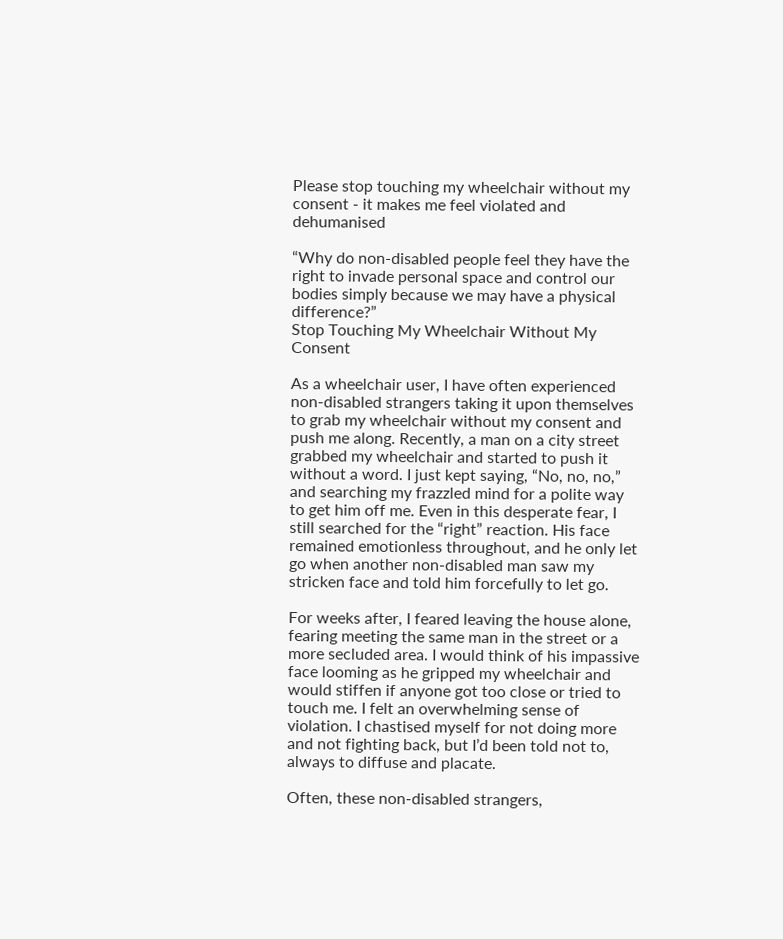Please stop touching my wheelchair without my consent - it makes me feel violated and dehumanised

“Why do non-disabled people feel they have the right to invade personal space and control our bodies simply because we may have a physical difference?”
Stop Touching My Wheelchair Without My Consent

As a wheelchair user, I have often experienced non-disabled strangers taking it upon themselves to grab my wheelchair without my consent and push me along. Recently, a man on a city street grabbed my wheelchair and started to push it without a word. I just kept saying, “No, no, no,” and searching my frazzled mind for a polite way to get him off me. Even in this desperate fear, I still searched for the “right” reaction. His face remained emotionless throughout, and he only let go when another non-disabled man saw my stricken face and told him forcefully to let go.

For weeks after, I feared leaving the house alone, fearing meeting the same man in the street or a more secluded area. I would think of his impassive face looming as he gripped my wheelchair and would stiffen if anyone got too close or tried to touch me. I felt an overwhelming sense of violation. I chastised myself for not doing more and not fighting back, but I’d been told not to, always to diffuse and placate.

Often, these non-disabled strangers,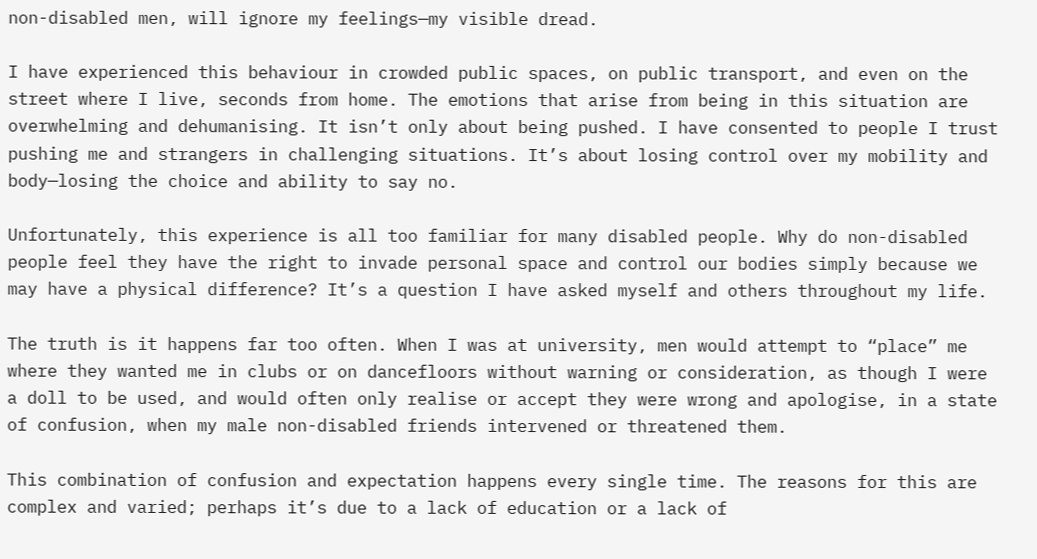non-disabled men, will ignore my feelings—my visible dread.

I have experienced this behaviour in crowded public spaces, on public transport, and even on the street where I live, seconds from home. The emotions that arise from being in this situation are overwhelming and dehumanising. It isn’t only about being pushed. I have consented to people I trust pushing me and strangers in challenging situations. It’s about losing control over my mobility and body—losing the choice and ability to say no.

Unfortunately, this experience is all too familiar for many disabled people. Why do non-disabled people feel they have the right to invade personal space and control our bodies simply because we may have a physical difference? It’s a question I have asked myself and others throughout my life.

The truth is it happens far too often. When I was at university, men would attempt to “place” me where they wanted me in clubs or on dancefloors without warning or consideration, as though I were a doll to be used, and would often only realise or accept they were wrong and apologise, in a state of confusion, when my male non-disabled friends intervened or threatened them.

This combination of confusion and expectation happens every single time. The reasons for this are complex and varied; perhaps it’s due to a lack of education or a lack of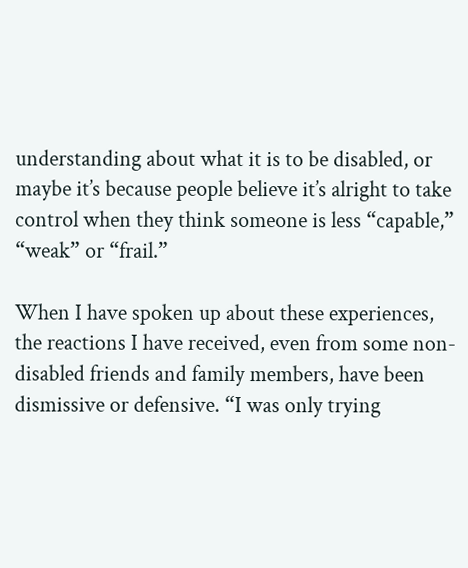understanding about what it is to be disabled, or maybe it’s because people believe it’s alright to take control when they think someone is less “capable,” “weak” or “frail.”

When I have spoken up about these experiences, the reactions I have received, even from some non-disabled friends and family members, have been dismissive or defensive. “I was only trying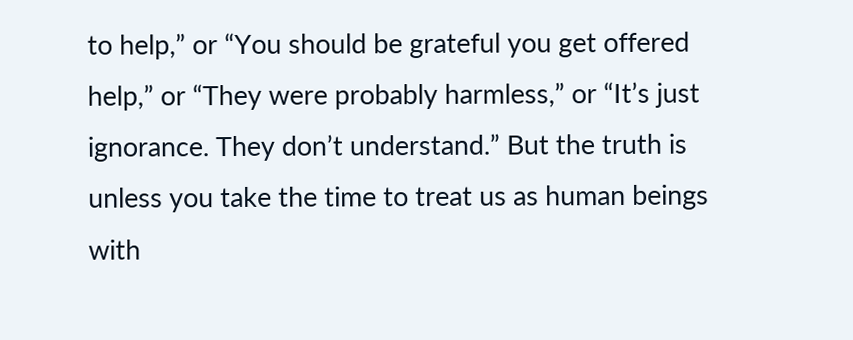to help,” or “You should be grateful you get offered help,” or “They were probably harmless,” or “It’s just ignorance. They don’t understand.” But the truth is unless you take the time to treat us as human beings with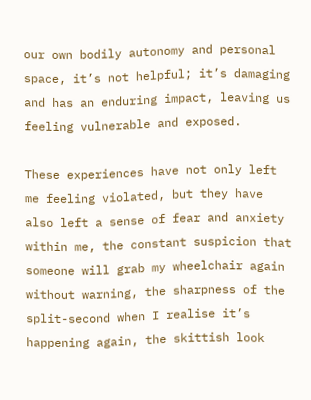our own bodily autonomy and personal space, it’s not helpful; it’s damaging and has an enduring impact, leaving us feeling vulnerable and exposed.

These experiences have not only left me feeling violated, but they have also left a sense of fear and anxiety within me, the constant suspicion that someone will grab my wheelchair again without warning, the sharpness of the split-second when I realise it’s happening again, the skittish look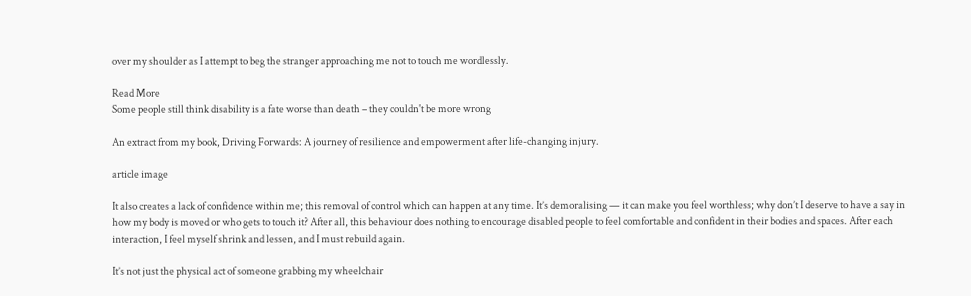over my shoulder as I attempt to beg the stranger approaching me not to touch me wordlessly.

Read More
Some people still think disability is a fate worse than death – they couldn't be more wrong

An extract from my book, Driving Forwards: A journey of resilience and empowerment after life-changing injury.

article image

It also creates a lack of confidence within me; this removal of control which can happen at any time. It’s demoralising — it can make you feel worthless; why don’t I deserve to have a say in how my body is moved or who gets to touch it? After all, this behaviour does nothing to encourage disabled people to feel comfortable and confident in their bodies and spaces. After each interaction, I feel myself shrink and lessen, and I must rebuild again.

It’s not just the physical act of someone grabbing my wheelchair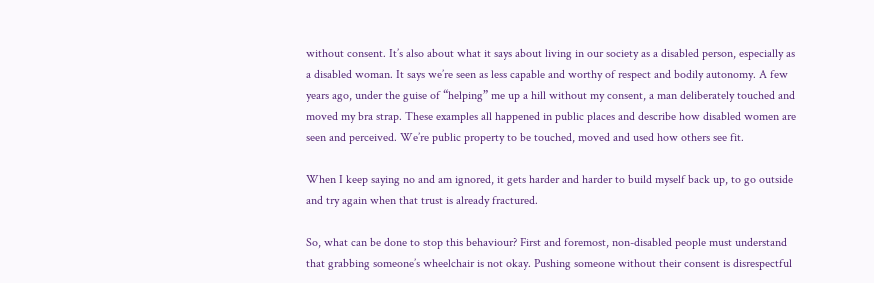without consent. It’s also about what it says about living in our society as a disabled person, especially as a disabled woman. It says we’re seen as less capable and worthy of respect and bodily autonomy. A few years ago, under the guise of “helping” me up a hill without my consent, a man deliberately touched and moved my bra strap. These examples all happened in public places and describe how disabled women are seen and perceived. We’re public property to be touched, moved and used how others see fit.

When I keep saying no and am ignored, it gets harder and harder to build myself back up, to go outside and try again when that trust is already fractured.

So, what can be done to stop this behaviour? First and foremost, non-disabled people must understand that grabbing someone’s wheelchair is not okay. Pushing someone without their consent is disrespectful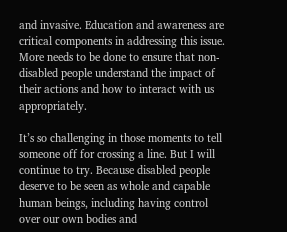and invasive. Education and awareness are critical components in addressing this issue. More needs to be done to ensure that non-disabled people understand the impact of their actions and how to interact with us appropriately.

It’s so challenging in those moments to tell someone off for crossing a line. But I will continue to try. Because disabled people deserve to be seen as whole and capable human beings, including having control over our own bodies and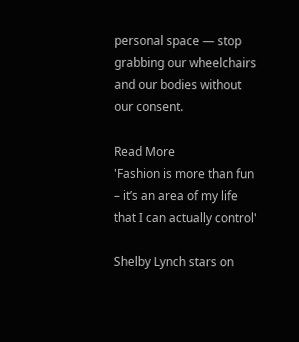personal space — stop grabbing our wheelchairs and our bodies without our consent.

Read More
'Fashion is more than fun – it’s an area of my life that I can actually control'

Shelby Lynch stars on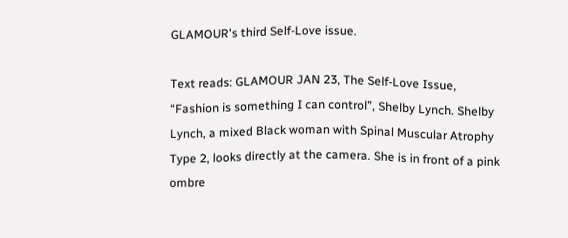GLAMOUR's third Self-Love issue.

Text reads: GLAMOUR JAN 23, The Self-Love Issue, “Fashion is something I can control”, Shelby Lynch. Shelby Lynch, a mixed Black woman with Spinal Muscular Atrophy Type 2, looks directly at the camera. She is in front of a pink ombre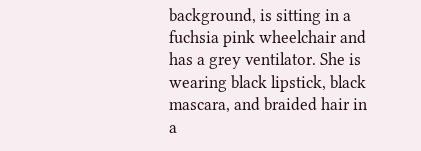background, is sitting in a fuchsia pink wheelchair and has a grey ventilator. She is wearing black lipstick, black mascara, and braided hair in a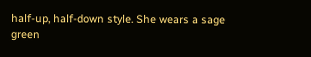half-up, half-down style. She wears a sage green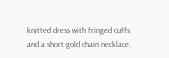knitted dress with fringed cuffs and a short gold chain necklace.